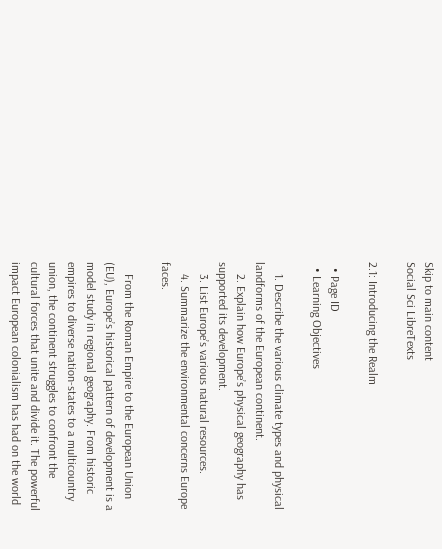Skip to main content
Social Sci LibreTexts

2.1: Introducing the Realm

  • Page ID
  • Learning Objectives

    1. Describe the various climate types and physical landforms of the European continent.
    2. Explain how Europe’s physical geography has supported its development.
    3. List Europe’s various natural resources.
    4. Summarize the environmental concerns Europe faces.

    From the Roman Empire to the European Union (EU), Europe’s historical pattern of development is a model study in regional geography. From historic empires to diverse nation-states to a multicountry union, the continent struggles to confront the cultural forces that unite and divide it. The powerful impact European colonialism has had on the world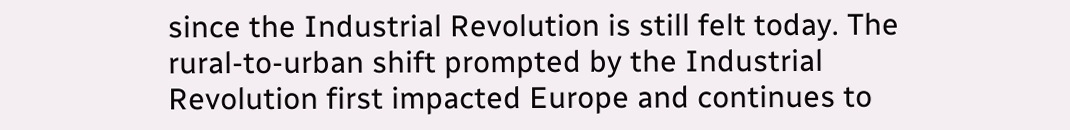since the Industrial Revolution is still felt today. The rural-to-urban shift prompted by the Industrial Revolution first impacted Europe and continues to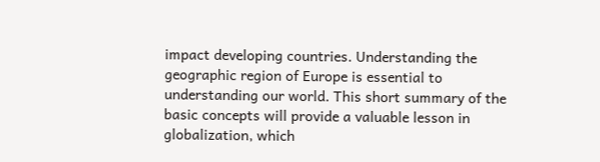impact developing countries. Understanding the geographic region of Europe is essential to understanding our world. This short summary of the basic concepts will provide a valuable lesson in globalization, which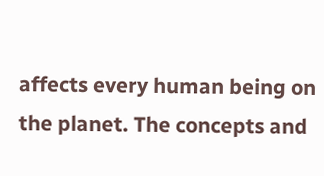affects every human being on the planet. The concepts and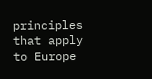principles that apply to Europe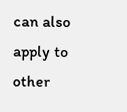can also apply to other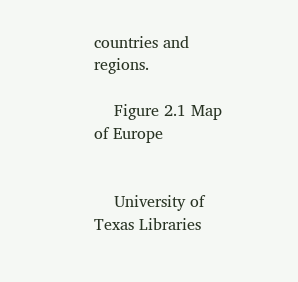countries and regions.

    Figure 2.1 Map of Europe


    University of Texas Libraries